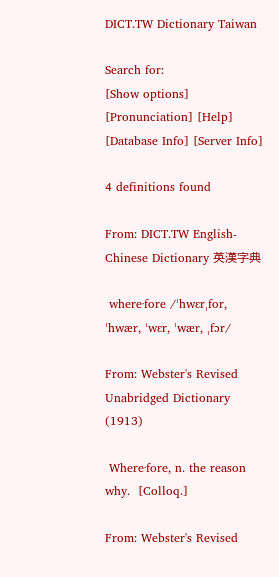DICT.TW Dictionary Taiwan

Search for:
[Show options]
[Pronunciation] [Help] [Database Info] [Server Info]

4 definitions found

From: DICT.TW English-Chinese Dictionary 英漢字典

 where·fore /ˈhwɛrˌfor, ˈhwær, ˈwɛr, ˈwær, ˌfɔr/

From: Webster's Revised Unabridged Dictionary (1913)

 Where·fore, n. the reason why.  [Colloq.]

From: Webster's Revised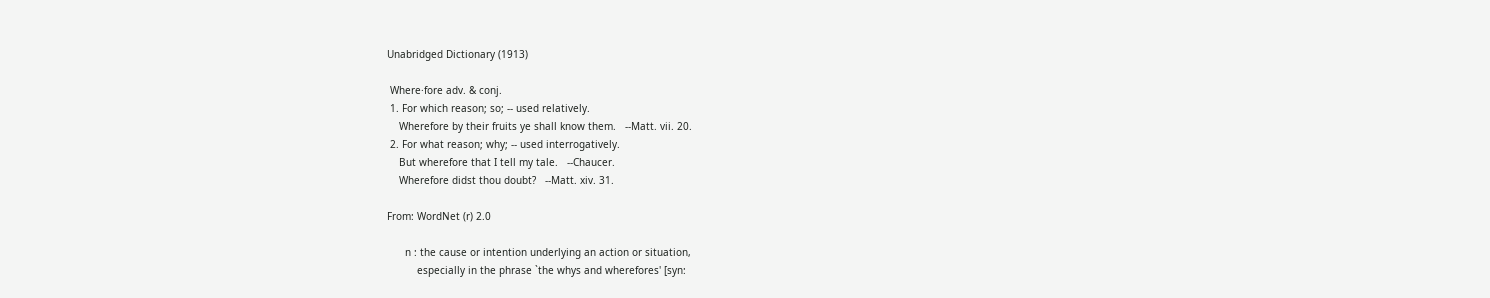Unabridged Dictionary (1913)

 Where·fore adv. & conj.
 1. For which reason; so; -- used relatively.
    Wherefore by their fruits ye shall know them.   --Matt. vii. 20.
 2. For what reason; why; -- used interrogatively.
    But wherefore that I tell my tale.   --Chaucer.
    Wherefore didst thou doubt?   --Matt. xiv. 31.

From: WordNet (r) 2.0

      n : the cause or intention underlying an action or situation,
          especially in the phrase `the whys and wherefores' [syn: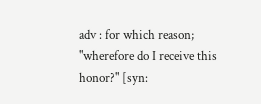adv : for which reason; "wherefore do I receive this honor?" [syn: